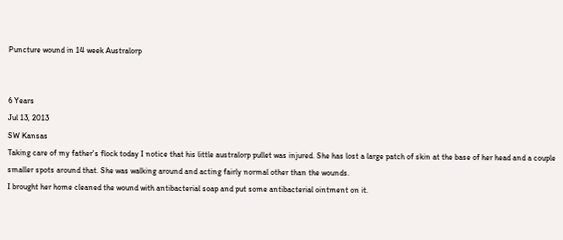Puncture wound in 14 week Australorp


6 Years
Jul 13, 2013
SW Kansas
Taking care of my father's flock today I notice that his little australorp pullet was injured. She has lost a large patch of skin at the base of her head and a couple smaller spots around that. She was walking around and acting fairly normal other than the wounds.
I brought her home cleaned the wound with antibacterial soap and put some antibacterial ointment on it.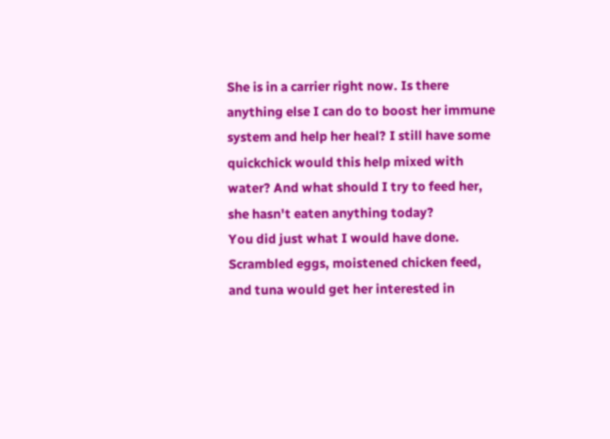She is in a carrier right now. Is there anything else I can do to boost her immune system and help her heal? I still have some quickchick would this help mixed with water? And what should I try to feed her, she hasn't eaten anything today?
You did just what I would have done. Scrambled eggs, moistened chicken feed, and tuna would get her interested in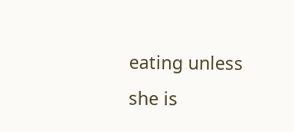eating unless she is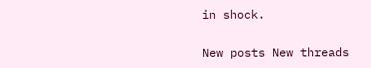in shock.

New posts New threads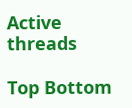Active threads

Top Bottom